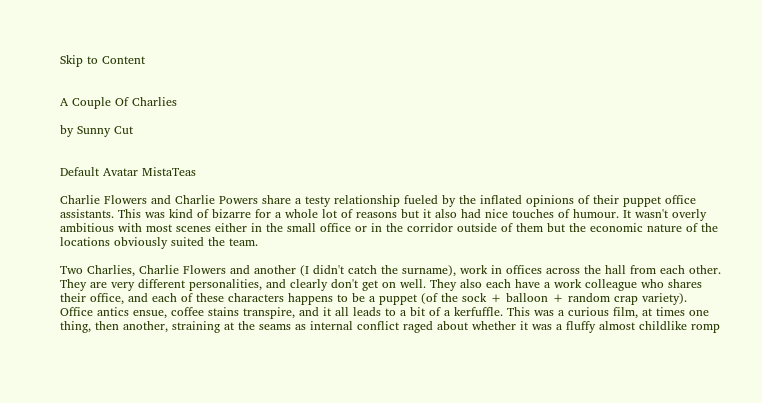Skip to Content


A Couple Of Charlies

by Sunny Cut


Default Avatar MistaTeas

Charlie Flowers and Charlie Powers share a testy relationship fueled by the inflated opinions of their puppet office assistants. This was kind of bizarre for a whole lot of reasons but it also had nice touches of humour. It wasn't overly ambitious with most scenes either in the small office or in the corridor outside of them but the economic nature of the locations obviously suited the team.

Two Charlies, Charlie Flowers and another (I didn't catch the surname), work in offices across the hall from each other. They are very different personalities, and clearly don't get on well. They also each have a work colleague who shares their office, and each of these characters happens to be a puppet (of the sock + balloon + random crap variety). Office antics ensue, coffee stains transpire, and it all leads to a bit of a kerfuffle. This was a curious film, at times one thing, then another, straining at the seams as internal conflict raged about whether it was a fluffy almost childlike romp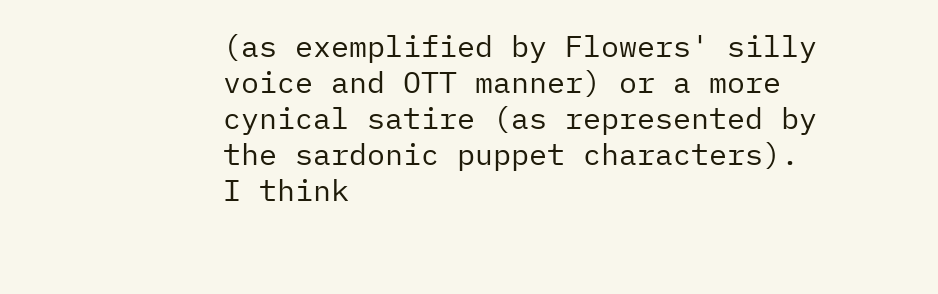(as exemplified by Flowers' silly voice and OTT manner) or a more cynical satire (as represented by the sardonic puppet characters). I think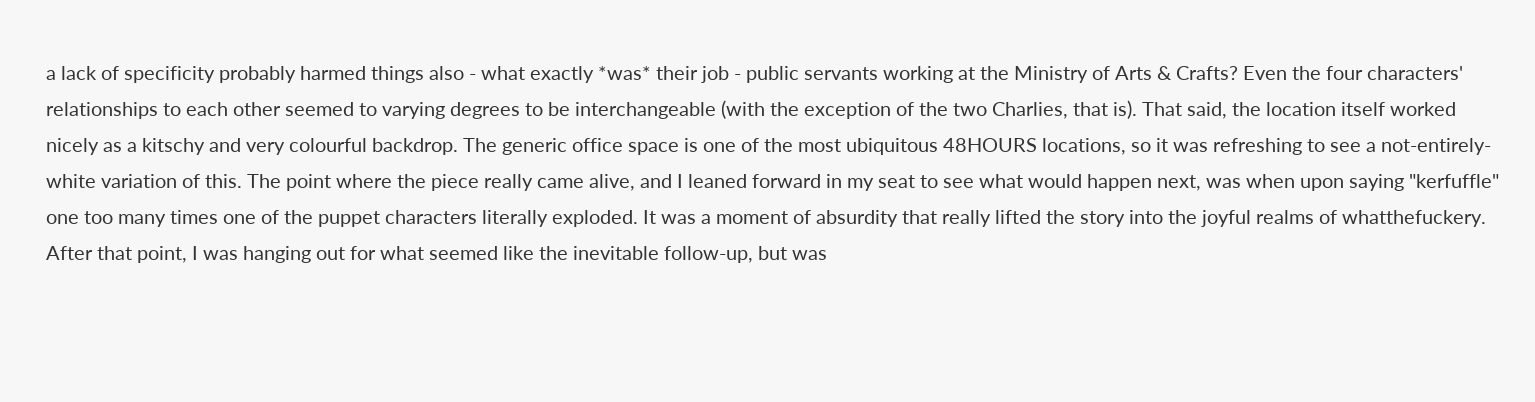a lack of specificity probably harmed things also - what exactly *was* their job - public servants working at the Ministry of Arts & Crafts? Even the four characters' relationships to each other seemed to varying degrees to be interchangeable (with the exception of the two Charlies, that is). That said, the location itself worked nicely as a kitschy and very colourful backdrop. The generic office space is one of the most ubiquitous 48HOURS locations, so it was refreshing to see a not-entirely-white variation of this. The point where the piece really came alive, and I leaned forward in my seat to see what would happen next, was when upon saying "kerfuffle" one too many times one of the puppet characters literally exploded. It was a moment of absurdity that really lifted the story into the joyful realms of whatthefuckery. After that point, I was hanging out for what seemed like the inevitable follow-up, but was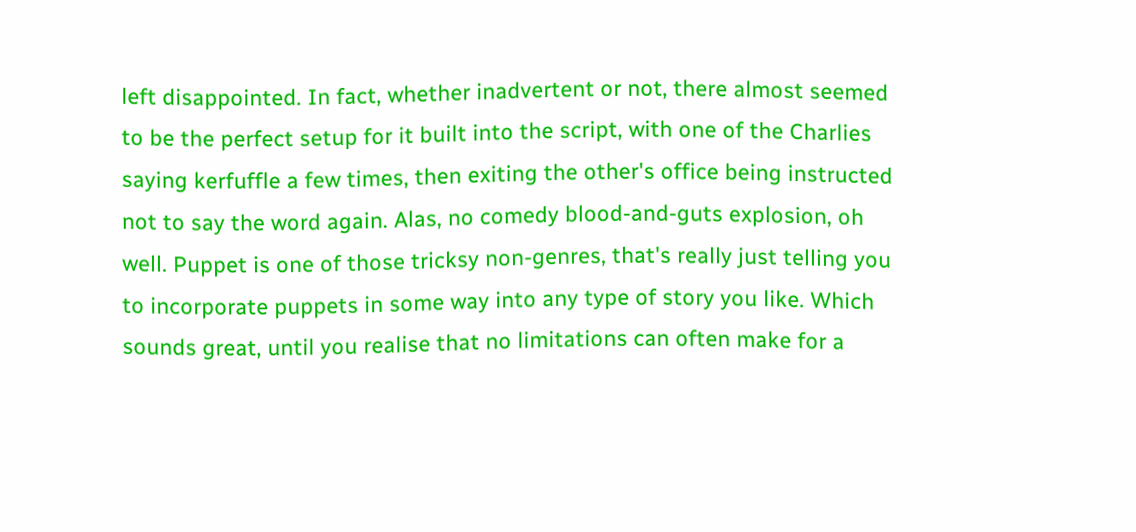left disappointed. In fact, whether inadvertent or not, there almost seemed to be the perfect setup for it built into the script, with one of the Charlies saying kerfuffle a few times, then exiting the other's office being instructed not to say the word again. Alas, no comedy blood-and-guts explosion, oh well. Puppet is one of those tricksy non-genres, that's really just telling you to incorporate puppets in some way into any type of story you like. Which sounds great, until you realise that no limitations can often make for a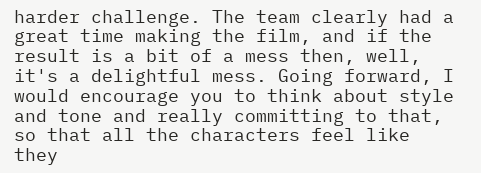harder challenge. The team clearly had a great time making the film, and if the result is a bit of a mess then, well, it's a delightful mess. Going forward, I would encourage you to think about style and tone and really committing to that, so that all the characters feel like they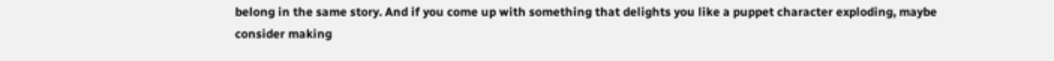belong in the same story. And if you come up with something that delights you like a puppet character exploding, maybe consider making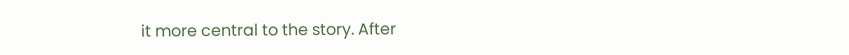it more central to the story. After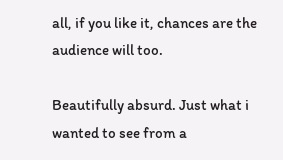all, if you like it, chances are the audience will too.

Beautifully absurd. Just what i wanted to see from a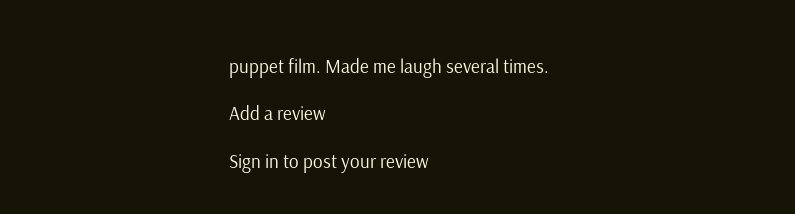puppet film. Made me laugh several times.

Add a review

Sign in to post your review